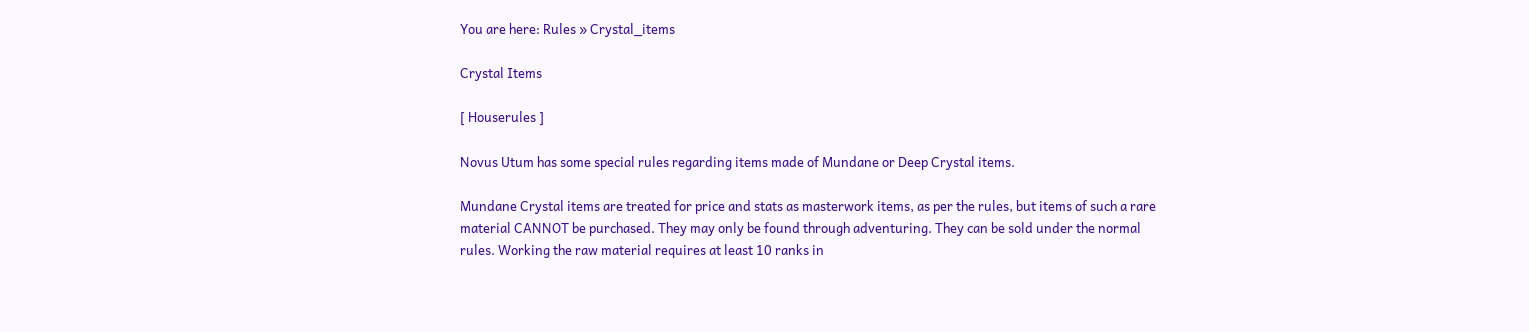You are here: Rules » Crystal_items

Crystal Items

[ Houserules ]

Novus Utum has some special rules regarding items made of Mundane or Deep Crystal items.

Mundane Crystal items are treated for price and stats as masterwork items, as per the rules, but items of such a rare material CANNOT be purchased. They may only be found through adventuring. They can be sold under the normal rules. Working the raw material requires at least 10 ranks in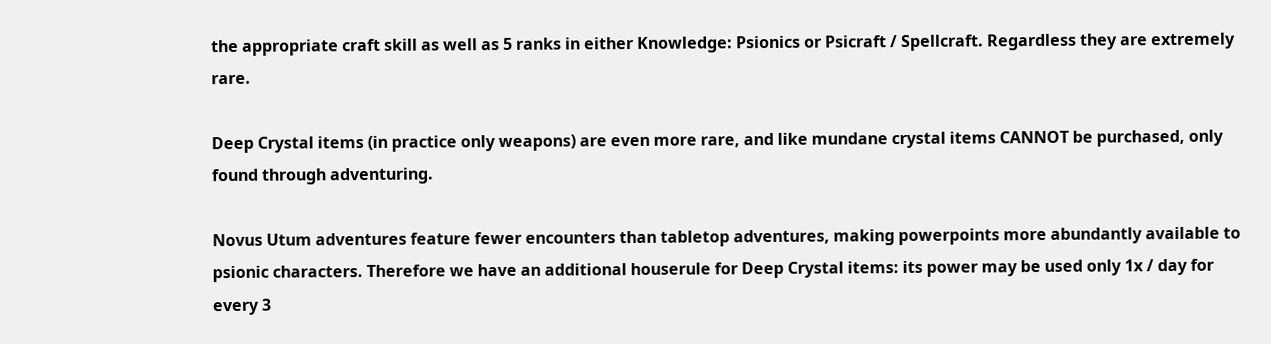the appropriate craft skill as well as 5 ranks in either Knowledge: Psionics or Psicraft / Spellcraft. Regardless they are extremely rare.

Deep Crystal items (in practice only weapons) are even more rare, and like mundane crystal items CANNOT be purchased, only found through adventuring.

Novus Utum adventures feature fewer encounters than tabletop adventures, making powerpoints more abundantly available to psionic characters. Therefore we have an additional houserule for Deep Crystal items: its power may be used only 1x / day for every 3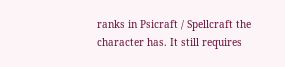ranks in Psicraft / Spellcraft the character has. It still requires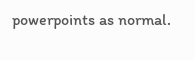powerpoints as normal.